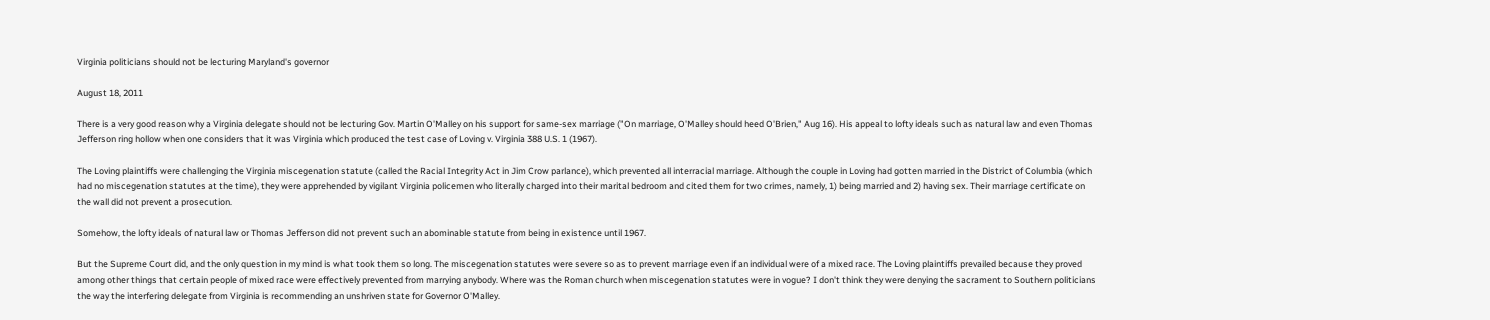Virginia politicians should not be lecturing Maryland's governor

August 18, 2011

There is a very good reason why a Virginia delegate should not be lecturing Gov. Martin O'Malley on his support for same-sex marriage ("On marriage, O'Malley should heed O'Brien," Aug 16). His appeal to lofty ideals such as natural law and even Thomas Jefferson ring hollow when one considers that it was Virginia which produced the test case of Loving v. Virginia 388 U.S. 1 (1967).

The Loving plaintiffs were challenging the Virginia miscegenation statute (called the Racial Integrity Act in Jim Crow parlance), which prevented all interracial marriage. Although the couple in Loving had gotten married in the District of Columbia (which had no miscegenation statutes at the time), they were apprehended by vigilant Virginia policemen who literally charged into their marital bedroom and cited them for two crimes, namely, 1) being married and 2) having sex. Their marriage certificate on the wall did not prevent a prosecution.

Somehow, the lofty ideals of natural law or Thomas Jefferson did not prevent such an abominable statute from being in existence until 1967.

But the Supreme Court did, and the only question in my mind is what took them so long. The miscegenation statutes were severe so as to prevent marriage even if an individual were of a mixed race. The Loving plaintiffs prevailed because they proved among other things that certain people of mixed race were effectively prevented from marrying anybody. Where was the Roman church when miscegenation statutes were in vogue? I don't think they were denying the sacrament to Southern politicians the way the interfering delegate from Virginia is recommending an unshriven state for Governor O'Malley.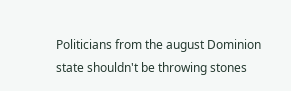Politicians from the august Dominion state shouldn't be throwing stones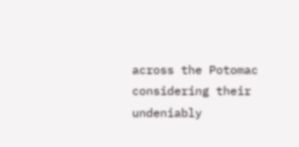across the Potomac considering their undeniably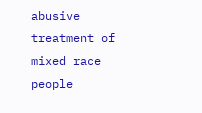abusive treatment of mixed race people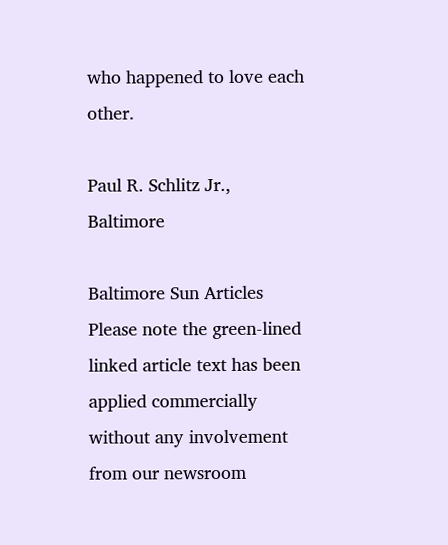who happened to love each other.

Paul R. Schlitz Jr., Baltimore

Baltimore Sun Articles
Please note the green-lined linked article text has been applied commercially without any involvement from our newsroom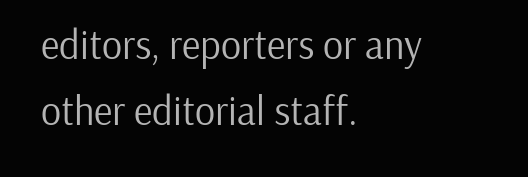editors, reporters or any other editorial staff.